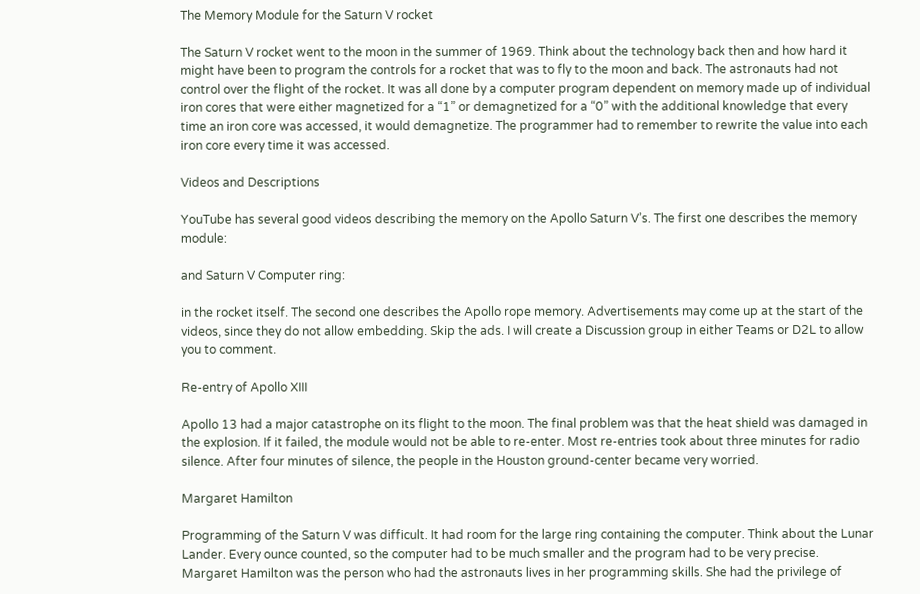The Memory Module for the Saturn V rocket

The Saturn V rocket went to the moon in the summer of 1969. Think about the technology back then and how hard it might have been to program the controls for a rocket that was to fly to the moon and back. The astronauts had not control over the flight of the rocket. It was all done by a computer program dependent on memory made up of individual iron cores that were either magnetized for a “1” or demagnetized for a “0” with the additional knowledge that every time an iron core was accessed, it would demagnetize. The programmer had to remember to rewrite the value into each iron core every time it was accessed.

Videos and Descriptions

YouTube has several good videos describing the memory on the Apollo Saturn V’s. The first one describes the memory module:

and Saturn V Computer ring:

in the rocket itself. The second one describes the Apollo rope memory. Advertisements may come up at the start of the videos, since they do not allow embedding. Skip the ads. I will create a Discussion group in either Teams or D2L to allow you to comment.

Re-entry of Apollo XIII

Apollo 13 had a major catastrophe on its flight to the moon. The final problem was that the heat shield was damaged in the explosion. If it failed, the module would not be able to re-enter. Most re-entries took about three minutes for radio silence. After four minutes of silence, the people in the Houston ground-center became very worried.

Margaret Hamilton

Programming of the Saturn V was difficult. It had room for the large ring containing the computer. Think about the Lunar Lander. Every ounce counted, so the computer had to be much smaller and the program had to be very precise. Margaret Hamilton was the person who had the astronauts lives in her programming skills. She had the privilege of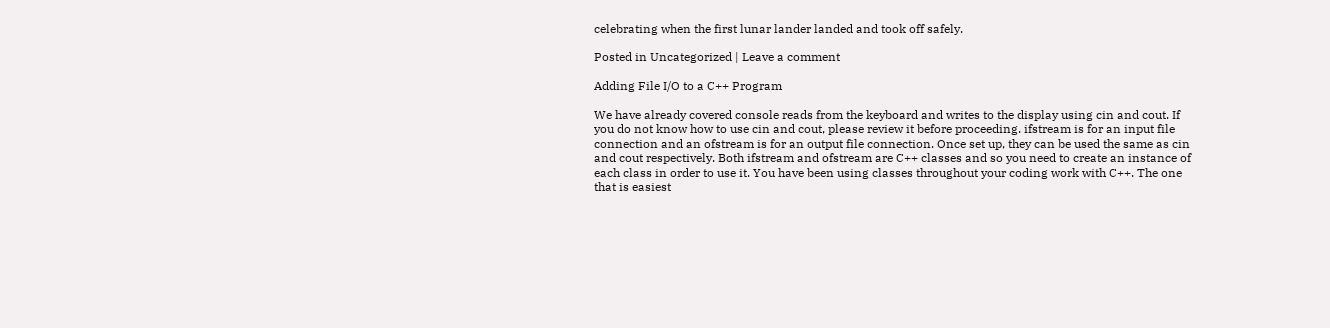celebrating when the first lunar lander landed and took off safely.

Posted in Uncategorized | Leave a comment

Adding File I/O to a C++ Program

We have already covered console reads from the keyboard and writes to the display using cin and cout. If you do not know how to use cin and cout, please review it before proceeding. ifstream is for an input file connection and an ofstream is for an output file connection. Once set up, they can be used the same as cin and cout respectively. Both ifstream and ofstream are C++ classes and so you need to create an instance of each class in order to use it. You have been using classes throughout your coding work with C++. The one that is easiest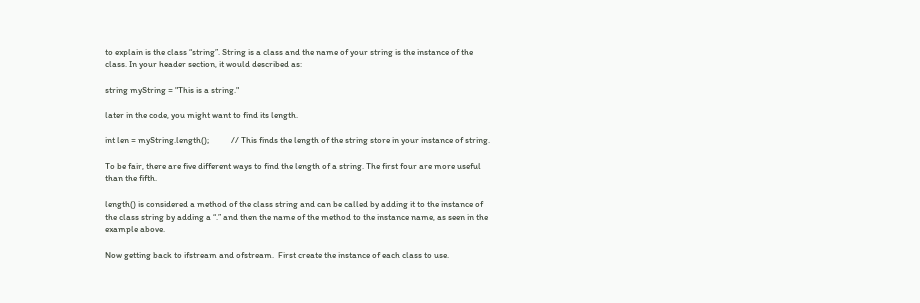to explain is the class “string”. String is a class and the name of your string is the instance of the class. In your header section, it would described as:

string myString = "This is a string."

later in the code, you might want to find its length.

int len = myString.length();           // This finds the length of the string store in your instance of string.

To be fair, there are five different ways to find the length of a string. The first four are more useful than the fifth.

length() is considered a method of the class string and can be called by adding it to the instance of the class string by adding a “.” and then the name of the method to the instance name, as seen in the example above.

Now getting back to ifstream and ofstream.  First create the instance of each class to use.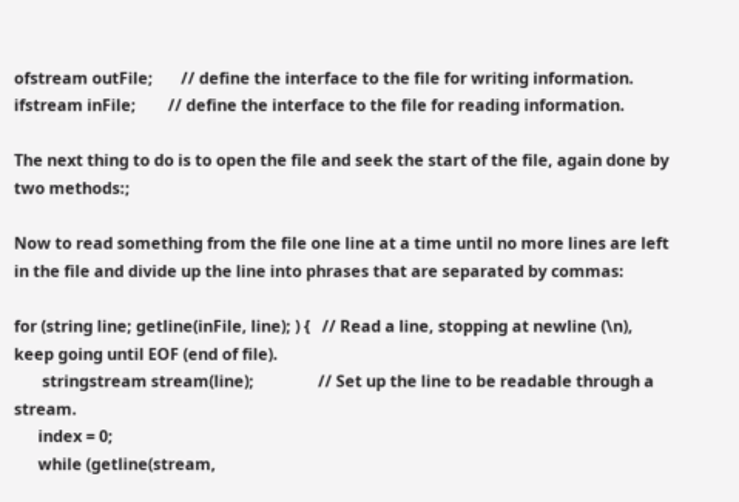ofstream outFile;       // define the interface to the file for writing information.
ifstream inFile;        // define the interface to the file for reading information.

The next thing to do is to open the file and seek the start of the file, again done by two methods:;

Now to read something from the file one line at a time until no more lines are left in the file and divide up the line into phrases that are separated by commas:

for (string line; getline(inFile, line); ) {   // Read a line, stopping at newline (\n), keep going until EOF (end of file).
       stringstream stream(line);                // Set up the line to be readable through a stream.
      index = 0;
      while (getline(stream,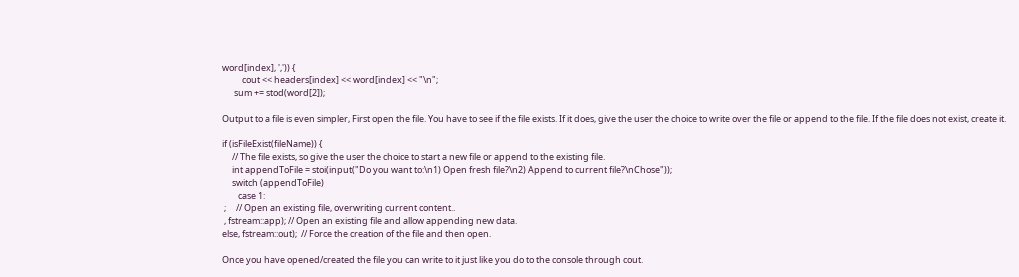word[index], ',')) {
          cout << headers[index] << word[index] << "\n";
      sum += stod(word[2]);

Output to a file is even simpler, First open the file. You have to see if the file exists. If it does, give the user the choice to write over the file or append to the file. If the file does not exist, create it.

if (isFileExist(fileName)) {
     // The file exists, so give the user the choice to start a new file or append to the existing file.
     int appendToFile = stoi(input("Do you want to:\n1) Open fresh file?\n2) Append to current file?\nChose"));
     switch (appendToFile)
        case 1:
 ;     // Open an existing file, overwriting current content..
 , fstream::app); // Open an existing file and allow appending new data.
else, fstream::out);  // Force the creation of the file and then open.

Once you have opened/created the file you can write to it just like you do to the console through cout.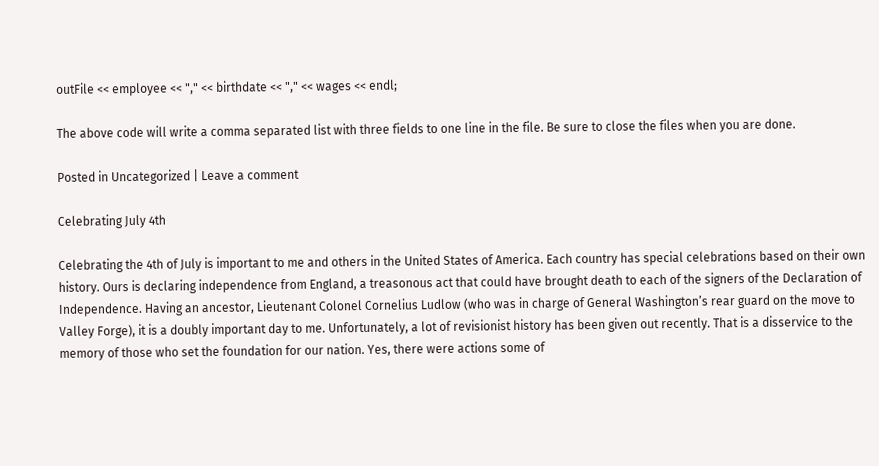outFile << employee << "," << birthdate << "," << wages << endl;

The above code will write a comma separated list with three fields to one line in the file. Be sure to close the files when you are done.

Posted in Uncategorized | Leave a comment

Celebrating July 4th

Celebrating the 4th of July is important to me and others in the United States of America. Each country has special celebrations based on their own history. Ours is declaring independence from England, a treasonous act that could have brought death to each of the signers of the Declaration of Independence. Having an ancestor, Lieutenant Colonel Cornelius Ludlow (who was in charge of General Washington’s rear guard on the move to Valley Forge), it is a doubly important day to me. Unfortunately, a lot of revisionist history has been given out recently. That is a disservice to the memory of those who set the foundation for our nation. Yes, there were actions some of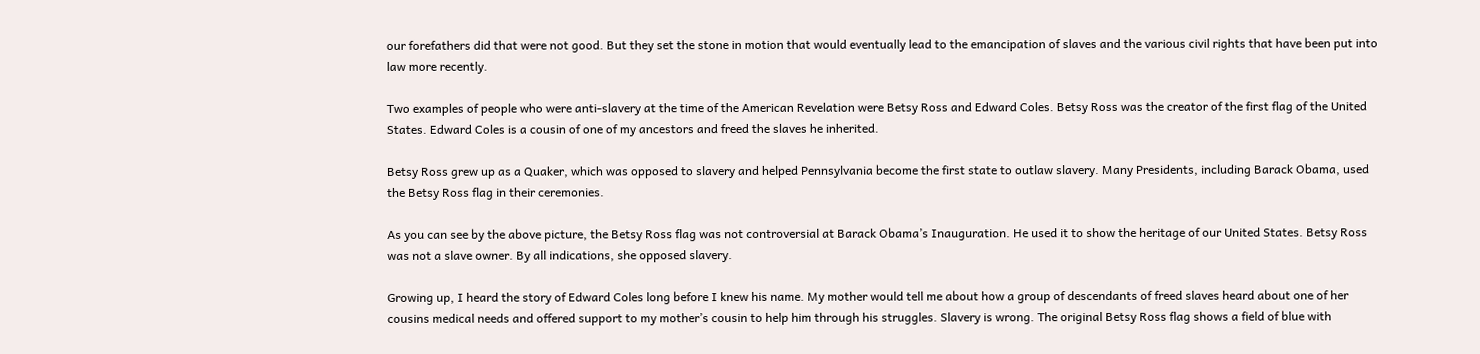our forefathers did that were not good. But they set the stone in motion that would eventually lead to the emancipation of slaves and the various civil rights that have been put into law more recently.

Two examples of people who were anti-slavery at the time of the American Revelation were Betsy Ross and Edward Coles. Betsy Ross was the creator of the first flag of the United States. Edward Coles is a cousin of one of my ancestors and freed the slaves he inherited.

Betsy Ross grew up as a Quaker, which was opposed to slavery and helped Pennsylvania become the first state to outlaw slavery. Many Presidents, including Barack Obama, used the Betsy Ross flag in their ceremonies.

As you can see by the above picture, the Betsy Ross flag was not controversial at Barack Obama’s Inauguration. He used it to show the heritage of our United States. Betsy Ross was not a slave owner. By all indications, she opposed slavery.

Growing up, I heard the story of Edward Coles long before I knew his name. My mother would tell me about how a group of descendants of freed slaves heard about one of her cousins medical needs and offered support to my mother’s cousin to help him through his struggles. Slavery is wrong. The original Betsy Ross flag shows a field of blue with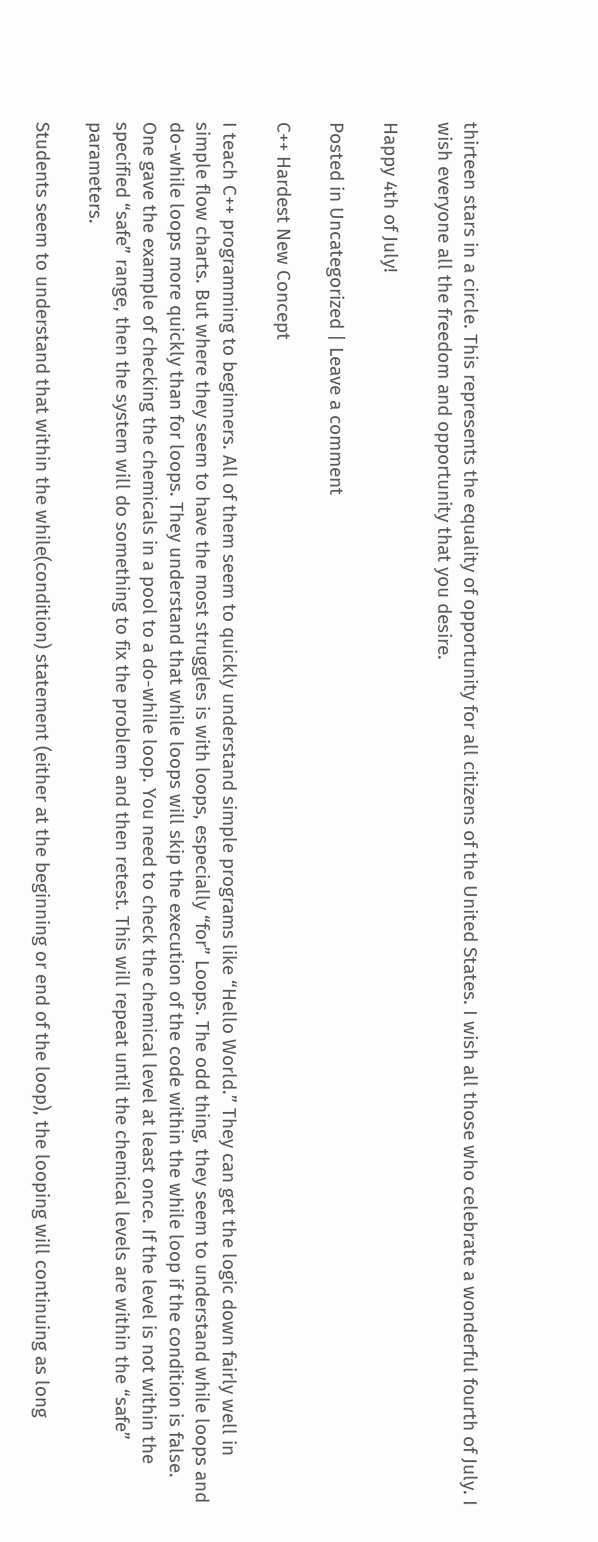thirteen stars in a circle. This represents the equality of opportunity for all citizens of the United States. I wish all those who celebrate a wonderful fourth of July. I wish everyone all the freedom and opportunity that you desire.

Happy 4th of July!

Posted in Uncategorized | Leave a comment

C++ Hardest New Concept

I teach C++ programming to beginners. All of them seem to quickly understand simple programs like “Hello World.” They can get the logic down fairly well in simple flow charts. But where they seem to have the most struggles is with loops, especially “for” Loops. The odd thing, they seem to understand while loops and do-while loops more quickly than for loops. They understand that while loops will skip the execution of the code within the while loop if the condition is false. One gave the example of checking the chemicals in a pool to a do-while loop. You need to check the chemical level at least once. If the level is not within the specified “safe” range, then the system will do something to fix the problem and then retest. This will repeat until the chemical levels are within the “safe” parameters.

Students seem to understand that within the while(condition) statement (either at the beginning or end of the loop), the looping will continuing as long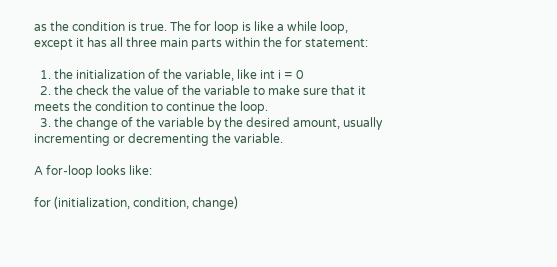as the condition is true. The for loop is like a while loop, except it has all three main parts within the for statement:

  1. the initialization of the variable, like int i = 0
  2. the check the value of the variable to make sure that it meets the condition to continue the loop.
  3. the change of the variable by the desired amount, usually incrementing or decrementing the variable.

A for-loop looks like:

for (initialization, condition, change)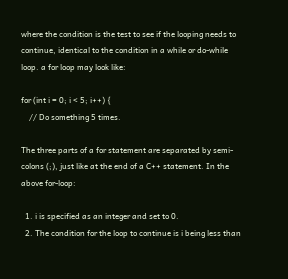where the condition is the test to see if the looping needs to continue, identical to the condition in a while or do-while loop. a for loop may look like:

for (int i = 0; i < 5; i++) {
    // Do something 5 times.

The three parts of a for statement are separated by semi-colons (;), just like at the end of a C++ statement. In the above for-loop:

  1. i is specified as an integer and set to 0.
  2. The condition for the loop to continue is i being less than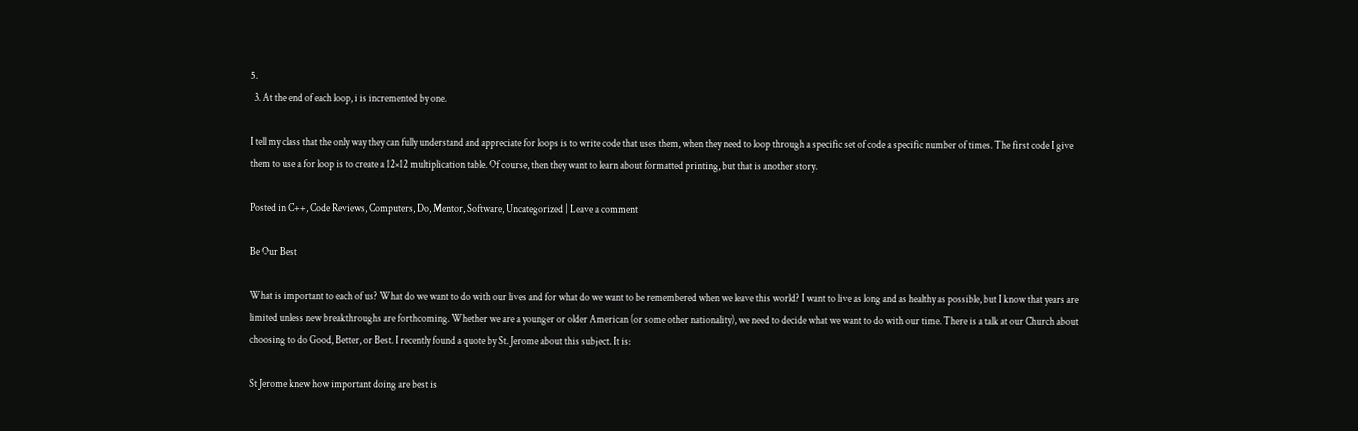5.
  3. At the end of each loop, i is incremented by one.

I tell my class that the only way they can fully understand and appreciate for loops is to write code that uses them, when they need to loop through a specific set of code a specific number of times. The first code I give them to use a for loop is to create a 12×12 multiplication table. Of course, then they want to learn about formatted printing, but that is another story.

Posted in C++, Code Reviews, Computers, Do, Mentor, Software, Uncategorized | Leave a comment

Be Our Best

What is important to each of us? What do we want to do with our lives and for what do we want to be remembered when we leave this world? I want to live as long and as healthy as possible, but I know that years are limited unless new breakthroughs are forthcoming. Whether we are a younger or older American (or some other nationality), we need to decide what we want to do with our time. There is a talk at our Church about choosing to do Good, Better, or Best. I recently found a quote by St. Jerome about this subject. It is:

St Jerome knew how important doing are best is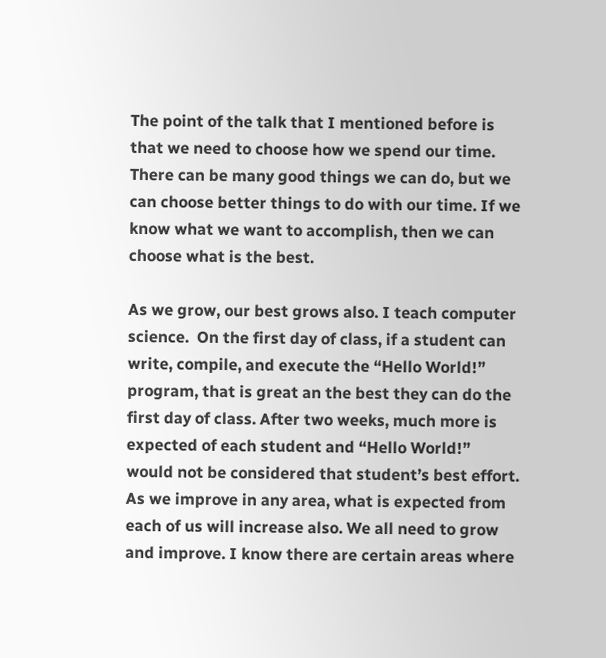The point of the talk that I mentioned before is that we need to choose how we spend our time. There can be many good things we can do, but we can choose better things to do with our time. If we know what we want to accomplish, then we can choose what is the best.

As we grow, our best grows also. I teach computer science.  On the first day of class, if a student can write, compile, and execute the “Hello World!” program, that is great an the best they can do the first day of class. After two weeks, much more is expected of each student and “Hello World!” would not be considered that student’s best effort. As we improve in any area, what is expected from each of us will increase also. We all need to grow and improve. I know there are certain areas where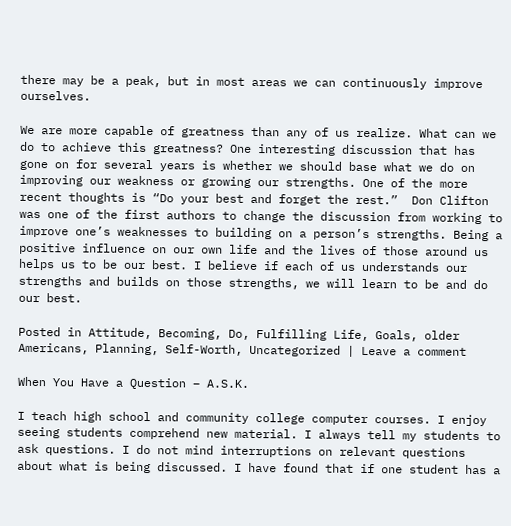there may be a peak, but in most areas we can continuously improve ourselves.

We are more capable of greatness than any of us realize. What can we do to achieve this greatness? One interesting discussion that has gone on for several years is whether we should base what we do on improving our weakness or growing our strengths. One of the more recent thoughts is “Do your best and forget the rest.”  Don Clifton was one of the first authors to change the discussion from working to improve one’s weaknesses to building on a person’s strengths. Being a positive influence on our own life and the lives of those around us helps us to be our best. I believe if each of us understands our strengths and builds on those strengths, we will learn to be and do our best.

Posted in Attitude, Becoming, Do, Fulfilling Life, Goals, older Americans, Planning, Self-Worth, Uncategorized | Leave a comment

When You Have a Question – A.S.K.

I teach high school and community college computer courses. I enjoy seeing students comprehend new material. I always tell my students to ask questions. I do not mind interruptions on relevant questions about what is being discussed. I have found that if one student has a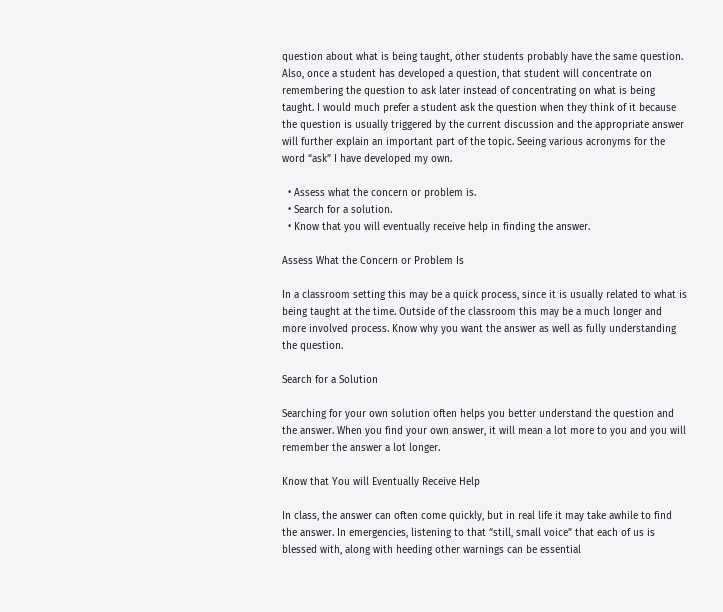question about what is being taught, other students probably have the same question. Also, once a student has developed a question, that student will concentrate on remembering the question to ask later instead of concentrating on what is being taught. I would much prefer a student ask the question when they think of it because the question is usually triggered by the current discussion and the appropriate answer will further explain an important part of the topic. Seeing various acronyms for the word “ask” I have developed my own.

  • Assess what the concern or problem is.
  • Search for a solution.
  • Know that you will eventually receive help in finding the answer.

Assess What the Concern or Problem Is

In a classroom setting this may be a quick process, since it is usually related to what is being taught at the time. Outside of the classroom this may be a much longer and more involved process. Know why you want the answer as well as fully understanding the question.

Search for a Solution

Searching for your own solution often helps you better understand the question and the answer. When you find your own answer, it will mean a lot more to you and you will remember the answer a lot longer.

Know that You will Eventually Receive Help

In class, the answer can often come quickly, but in real life it may take awhile to find the answer. In emergencies, listening to that “still, small voice” that each of us is blessed with, along with heeding other warnings can be essential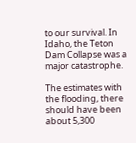to our survival. In Idaho, the Teton Dam Collapse was a major catastrophe.

The estimates with the flooding, there should have been about 5,300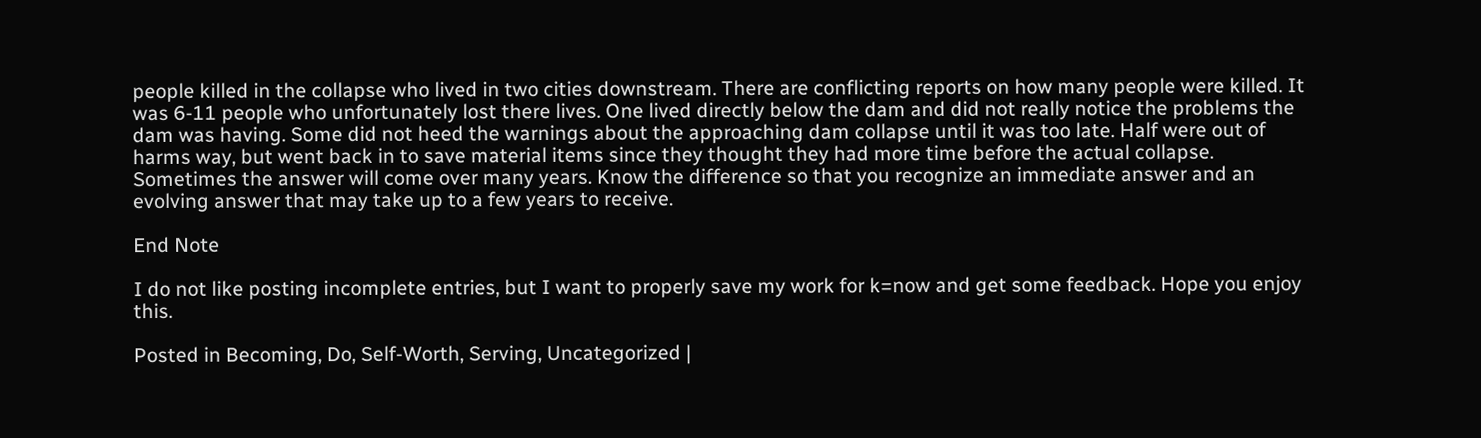people killed in the collapse who lived in two cities downstream. There are conflicting reports on how many people were killed. It was 6-11 people who unfortunately lost there lives. One lived directly below the dam and did not really notice the problems the dam was having. Some did not heed the warnings about the approaching dam collapse until it was too late. Half were out of harms way, but went back in to save material items since they thought they had more time before the actual collapse. Sometimes the answer will come over many years. Know the difference so that you recognize an immediate answer and an evolving answer that may take up to a few years to receive.

End Note

I do not like posting incomplete entries, but I want to properly save my work for k=now and get some feedback. Hope you enjoy this.

Posted in Becoming, Do, Self-Worth, Serving, Uncategorized |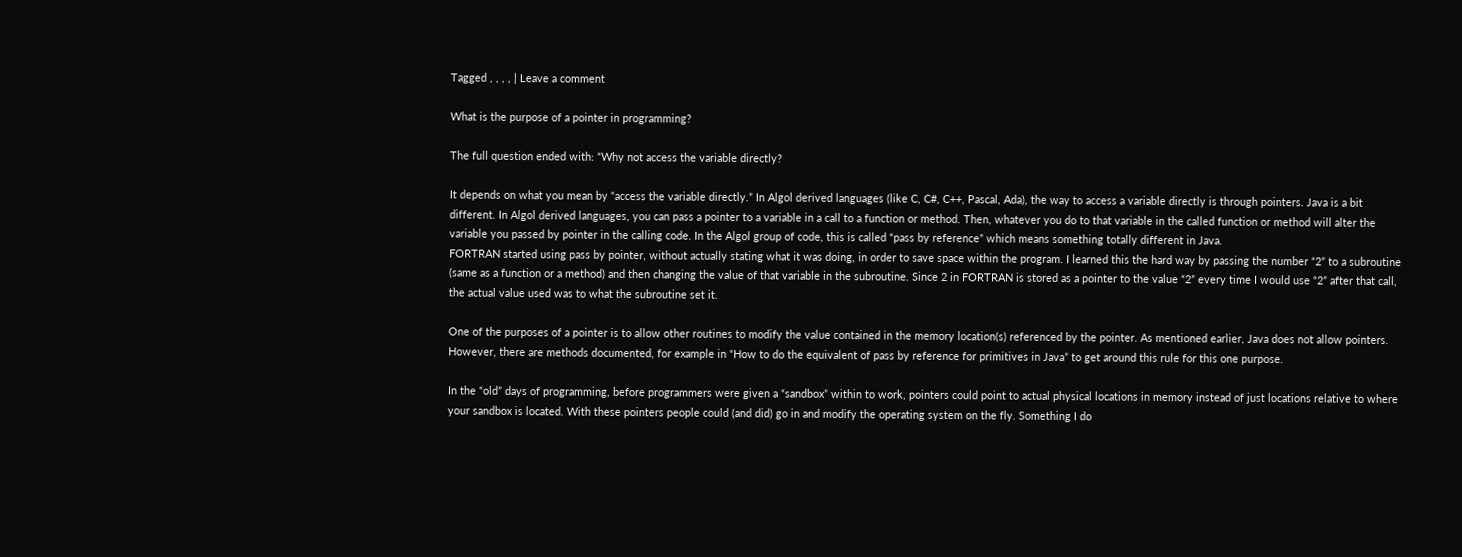Tagged , , , , | Leave a comment

What is the purpose of a pointer in programming?

The full question ended with: “Why not access the variable directly?

It depends on what you mean by “access the variable directly.” In Algol derived languages (like C, C#, C++, Pascal, Ada), the way to access a variable directly is through pointers. Java is a bit different. In Algol derived languages, you can pass a pointer to a variable in a call to a function or method. Then, whatever you do to that variable in the called function or method will alter the variable you passed by pointer in the calling code. In the Algol group of code, this is called “pass by reference” which means something totally different in Java.
FORTRAN started using pass by pointer, without actually stating what it was doing, in order to save space within the program. I learned this the hard way by passing the number “2” to a subroutine (same as a function or a method) and then changing the value of that variable in the subroutine. Since 2 in FORTRAN is stored as a pointer to the value “2” every time I would use “2” after that call, the actual value used was to what the subroutine set it.

One of the purposes of a pointer is to allow other routines to modify the value contained in the memory location(s) referenced by the pointer. As mentioned earlier, Java does not allow pointers. However, there are methods documented, for example in “How to do the equivalent of pass by reference for primitives in Java” to get around this rule for this one purpose.

In the “old” days of programming, before programmers were given a “sandbox” within to work, pointers could point to actual physical locations in memory instead of just locations relative to where your sandbox is located. With these pointers people could (and did) go in and modify the operating system on the fly. Something I do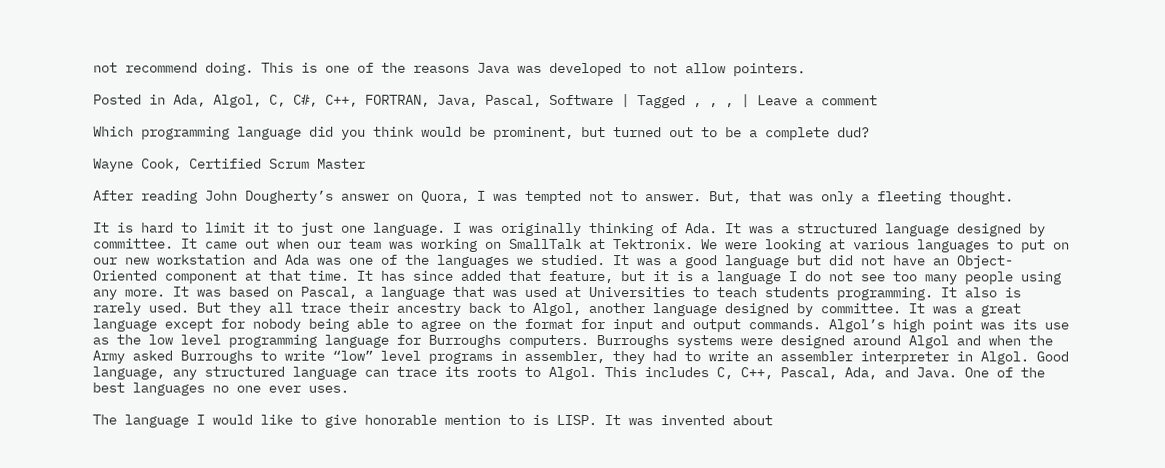not recommend doing. This is one of the reasons Java was developed to not allow pointers.

Posted in Ada, Algol, C, C#, C++, FORTRAN, Java, Pascal, Software | Tagged , , , | Leave a comment

Which programming language did you think would be prominent, but turned out to be a complete dud?

Wayne Cook, Certified Scrum Master

After reading John Dougherty’s answer on Quora, I was tempted not to answer. But, that was only a fleeting thought.

It is hard to limit it to just one language. I was originally thinking of Ada. It was a structured language designed by committee. It came out when our team was working on SmallTalk at Tektronix. We were looking at various languages to put on our new workstation and Ada was one of the languages we studied. It was a good language but did not have an Object-Oriented component at that time. It has since added that feature, but it is a language I do not see too many people using any more. It was based on Pascal, a language that was used at Universities to teach students programming. It also is rarely used. But they all trace their ancestry back to Algol, another language designed by committee. It was a great language except for nobody being able to agree on the format for input and output commands. Algol’s high point was its use as the low level programming language for Burroughs computers. Burroughs systems were designed around Algol and when the Army asked Burroughs to write “low” level programs in assembler, they had to write an assembler interpreter in Algol. Good language, any structured language can trace its roots to Algol. This includes C, C++, Pascal, Ada, and Java. One of the best languages no one ever uses.

The language I would like to give honorable mention to is LISP. It was invented about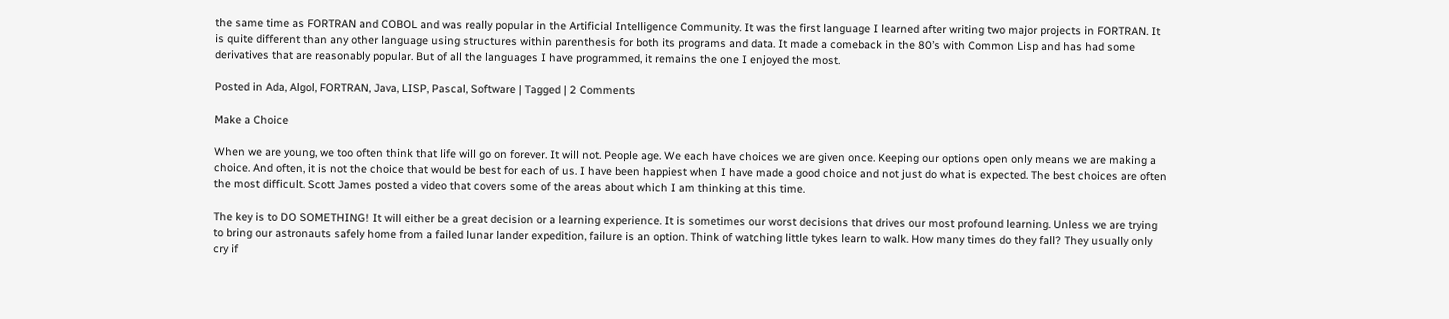the same time as FORTRAN and COBOL and was really popular in the Artificial Intelligence Community. It was the first language I learned after writing two major projects in FORTRAN. It is quite different than any other language using structures within parenthesis for both its programs and data. It made a comeback in the 80’s with Common Lisp and has had some derivatives that are reasonably popular. But of all the languages I have programmed, it remains the one I enjoyed the most.

Posted in Ada, Algol, FORTRAN, Java, LISP, Pascal, Software | Tagged | 2 Comments

Make a Choice

When we are young, we too often think that life will go on forever. It will not. People age. We each have choices we are given once. Keeping our options open only means we are making a choice. And often, it is not the choice that would be best for each of us. I have been happiest when I have made a good choice and not just do what is expected. The best choices are often the most difficult. Scott James posted a video that covers some of the areas about which I am thinking at this time.

The key is to DO SOMETHING! It will either be a great decision or a learning experience. It is sometimes our worst decisions that drives our most profound learning. Unless we are trying to bring our astronauts safely home from a failed lunar lander expedition, failure is an option. Think of watching little tykes learn to walk. How many times do they fall? They usually only cry if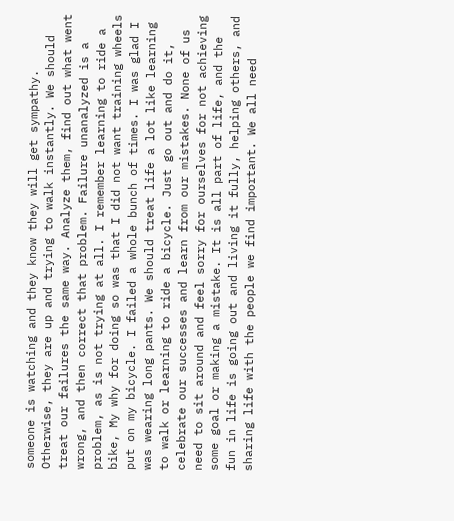someone is watching and they know they will get sympathy. Otherwise, they are up and trying to walk instantly. We should treat our failures the same way. Analyze them, find out what went wrong, and then correct that problem. Failure unanalyzed is a problem, as is not trying at all. I remember learning to ride a bike, My why for doing so was that I did not want training wheels put on my bicycle. I failed a whole bunch of times. I was glad I was wearing long pants. We should treat life a lot like learning to walk or learning to ride a bicycle. Just go out and do it, celebrate our successes and learn from our mistakes. None of us need to sit around and feel sorry for ourselves for not achieving some goal or making a mistake. It is all part of life, and the fun in life is going out and living it fully, helping others, and sharing life with the people we find important. We all need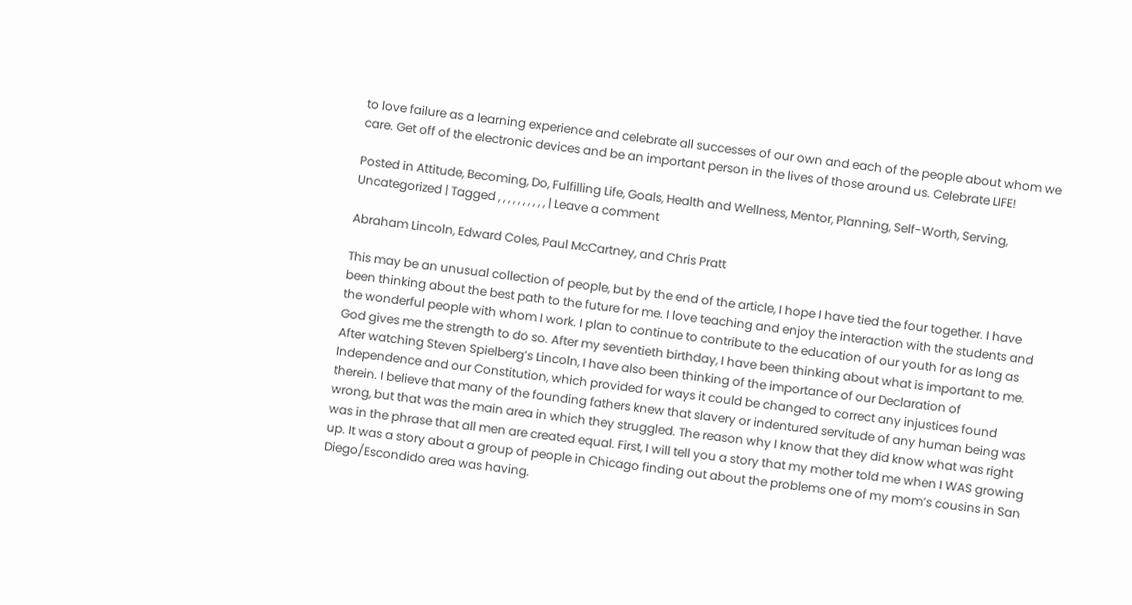to love failure as a learning experience and celebrate all successes of our own and each of the people about whom we care. Get off of the electronic devices and be an important person in the lives of those around us. Celebrate LIFE!

Posted in Attitude, Becoming, Do, Fulfilling Life, Goals, Health and Wellness, Mentor, Planning, Self-Worth, Serving, Uncategorized | Tagged , , , , , , , , , , | Leave a comment

Abraham Lincoln, Edward Coles, Paul McCartney, and Chris Pratt

This may be an unusual collection of people, but by the end of the article, I hope I have tied the four together. I have been thinking about the best path to the future for me. I love teaching and enjoy the interaction with the students and the wonderful people with whom I work. I plan to continue to contribute to the education of our youth for as long as God gives me the strength to do so. After my seventieth birthday, I have been thinking about what is important to me. After watching Steven Spielberg’s Lincoln, I have also been thinking of the importance of our Declaration of Independence and our Constitution, which provided for ways it could be changed to correct any injustices found therein. I believe that many of the founding fathers knew that slavery or indentured servitude of any human being was wrong, but that was the main area in which they struggled. The reason why I know that they did know what was right was in the phrase that all men are created equal. First, I will tell you a story that my mother told me when I WAS growing up. It was a story about a group of people in Chicago finding out about the problems one of my mom’s cousins in San Diego/Escondido area was having.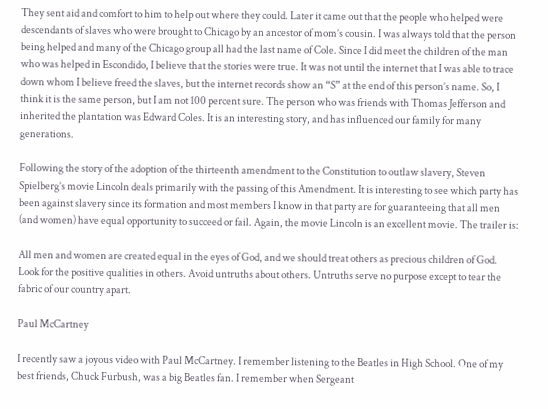They sent aid and comfort to him to help out where they could. Later it came out that the people who helped were descendants of slaves who were brought to Chicago by an ancestor of mom’s cousin. I was always told that the person being helped and many of the Chicago group all had the last name of Cole. Since I did meet the children of the man who was helped in Escondido, I believe that the stories were true. It was not until the internet that I was able to trace down whom I believe freed the slaves, but the internet records show an “S” at the end of this person’s name. So, I think it is the same person, but I am not 100 percent sure. The person who was friends with Thomas Jefferson and inherited the plantation was Edward Coles. It is an interesting story, and has influenced our family for many generations.

Following the story of the adoption of the thirteenth amendment to the Constitution to outlaw slavery, Steven Spielberg’s movie Lincoln deals primarily with the passing of this Amendment. It is interesting to see which party has been against slavery since its formation and most members I know in that party are for guaranteeing that all men (and women) have equal opportunity to succeed or fail. Again, the movie Lincoln is an excellent movie. The trailer is:

All men and women are created equal in the eyes of God, and we should treat others as precious children of God. Look for the positive qualities in others. Avoid untruths about others. Untruths serve no purpose except to tear the fabric of our country apart.

Paul McCartney

I recently saw a joyous video with Paul McCartney. I remember listening to the Beatles in High School. One of my best friends, Chuck Furbush, was a big Beatles fan. I remember when Sergeant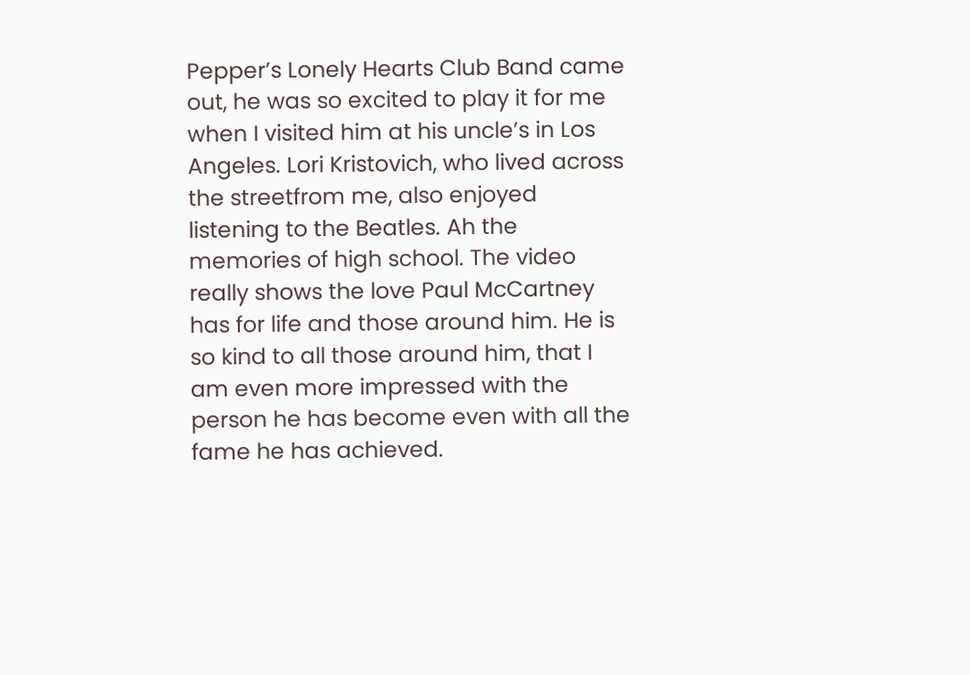Pepper’s Lonely Hearts Club Band came out, he was so excited to play it for me when I visited him at his uncle’s in Los Angeles. Lori Kristovich, who lived across the streetfrom me, also enjoyed listening to the Beatles. Ah the memories of high school. The video really shows the love Paul McCartney has for life and those around him. He is so kind to all those around him, that I am even more impressed with the person he has become even with all the fame he has achieved.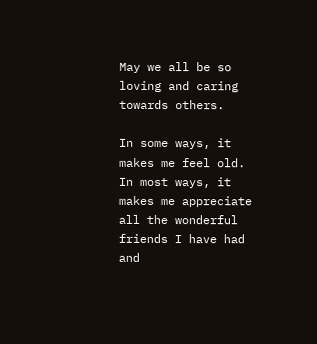May we all be so loving and caring towards others.

In some ways, it makes me feel old. In most ways, it makes me appreciate all the wonderful friends I have had and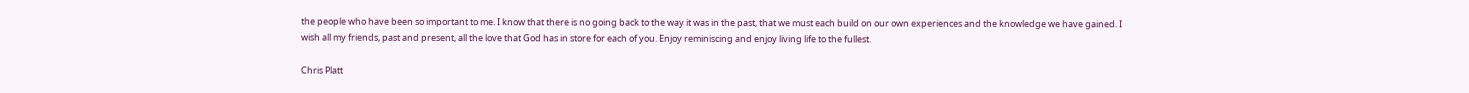the people who have been so important to me. I know that there is no going back to the way it was in the past, that we must each build on our own experiences and the knowledge we have gained. I wish all my friends, past and present, all the love that God has in store for each of you. Enjoy reminiscing and enjoy living life to the fullest.

Chris Platt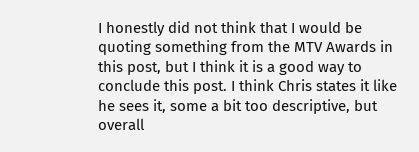I honestly did not think that I would be quoting something from the MTV Awards in this post, but I think it is a good way to conclude this post. I think Chris states it like he sees it, some a bit too descriptive, but overall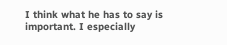I think what he has to say is important. I especially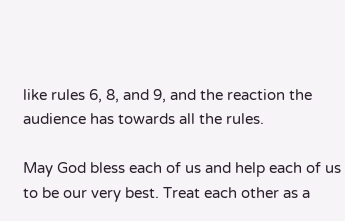like rules 6, 8, and 9, and the reaction the audience has towards all the rules.

May God bless each of us and help each of us to be our very best. Treat each other as a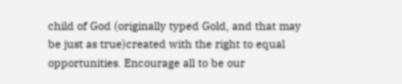child of God (originally typed Gold, and that may be just as true)created with the right to equal opportunities. Encourage all to be our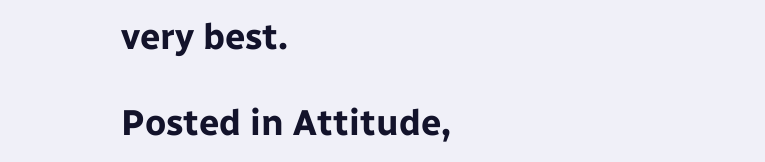very best.

Posted in Attitude,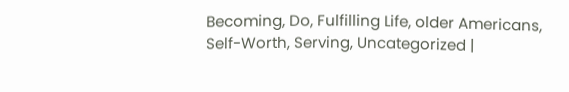Becoming, Do, Fulfilling Life, older Americans, Self-Worth, Serving, Uncategorized |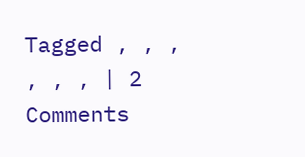Tagged , , , , , , | 2 Comments